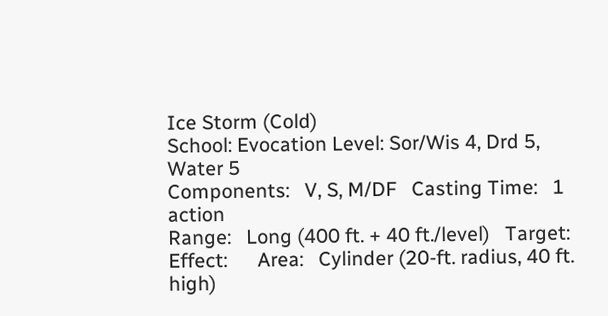Ice Storm (Cold)
School: Evocation Level: Sor/Wis 4, Drd 5, Water 5
Components:   V, S, M/DF   Casting Time:   1 action
Range:   Long (400 ft. + 40 ft./level)   Target:
Effect:      Area:   Cylinder (20-ft. radius, 40 ft. high)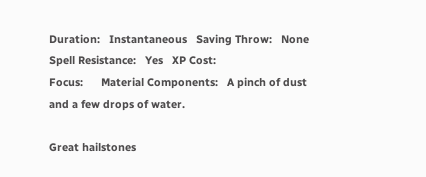Duration:   Instantaneous   Saving Throw:   None
Spell Resistance:   Yes   XP Cost:
Focus:      Material Components:   A pinch of dust and a few drops of water.

Great hailstones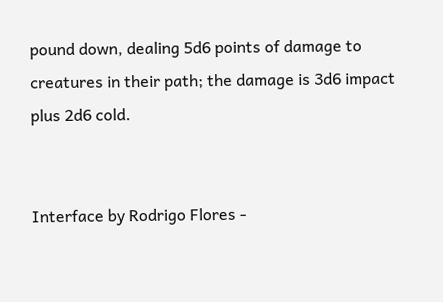pound down, dealing 5d6 points of damage to creatures in their path; the damage is 3d6 impact plus 2d6 cold.


Interface by Rodrigo Flores -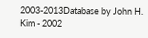2003-2013Database by John H. Kim - 2002